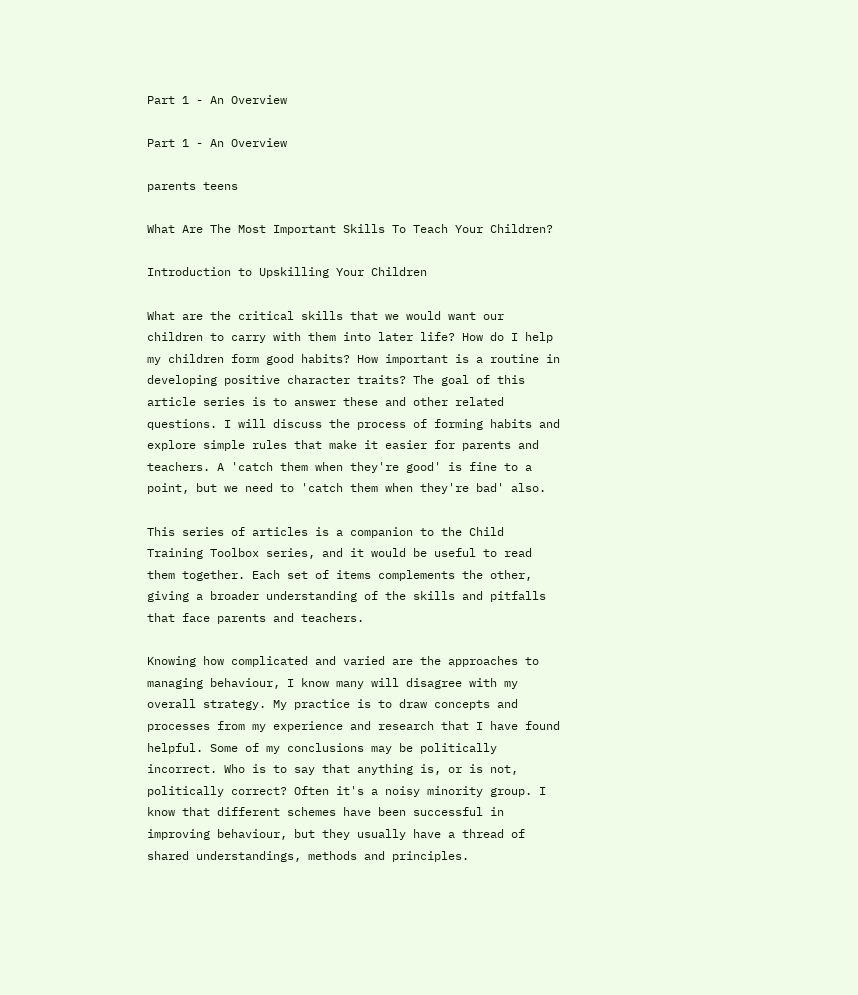Part 1 - An Overview

Part 1 - An Overview

parents teens

What Are The Most Important Skills To Teach Your Children?

Introduction to Upskilling Your Children

What are the critical skills that we would want our children to carry with them into later life? How do I help my children form good habits? How important is a routine in developing positive character traits? The goal of this article series is to answer these and other related questions. I will discuss the process of forming habits and explore simple rules that make it easier for parents and teachers. A 'catch them when they're good' is fine to a point, but we need to 'catch them when they're bad' also.

This series of articles is a companion to the Child Training Toolbox series, and it would be useful to read them together. Each set of items complements the other, giving a broader understanding of the skills and pitfalls that face parents and teachers.

Knowing how complicated and varied are the approaches to managing behaviour, I know many will disagree with my overall strategy. My practice is to draw concepts and processes from my experience and research that I have found helpful. Some of my conclusions may be politically incorrect. Who is to say that anything is, or is not,  politically correct? Often it's a noisy minority group. I know that different schemes have been successful in improving behaviour, but they usually have a thread of shared understandings, methods and principles.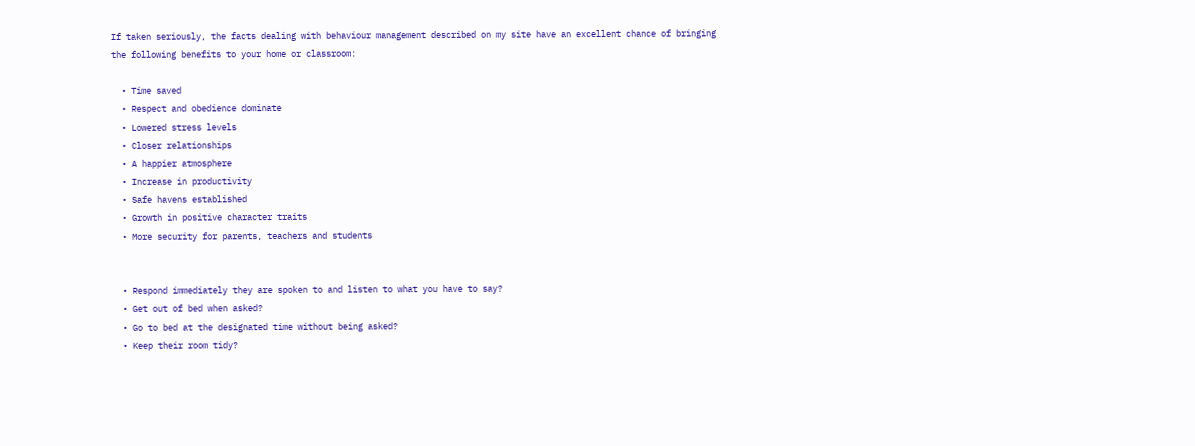If taken seriously, the facts dealing with behaviour management described on my site have an excellent chance of bringing the following benefits to your home or classroom:

  • Time saved
  • Respect and obedience dominate
  • Lowered stress levels
  • Closer relationships
  • A happier atmosphere
  • Increase in productivity
  • Safe havens established
  • Growth in positive character traits
  • More security for parents, teachers and students


  • Respond immediately they are spoken to and listen to what you have to say?
  • Get out of bed when asked?
  • Go to bed at the designated time without being asked?
  • Keep their room tidy?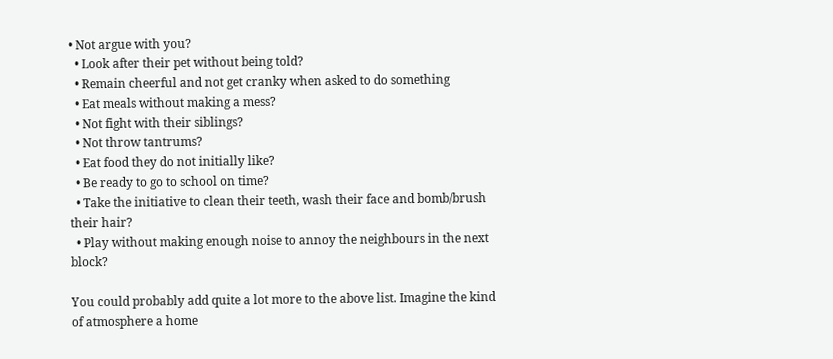• Not argue with you?
  • Look after their pet without being told?
  • Remain cheerful and not get cranky when asked to do something
  • Eat meals without making a mess?
  • Not fight with their siblings?
  • Not throw tantrums?
  • Eat food they do not initially like?
  • Be ready to go to school on time?
  • Take the initiative to clean their teeth, wash their face and bomb/brush their hair?
  • Play without making enough noise to annoy the neighbours in the next block?

You could probably add quite a lot more to the above list. Imagine the kind of atmosphere a home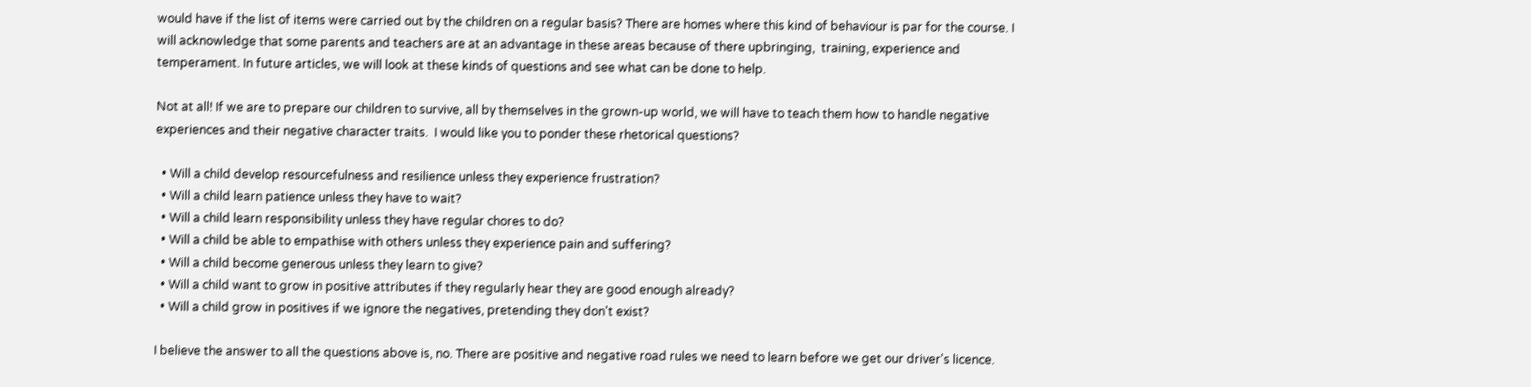would have if the list of items were carried out by the children on a regular basis? There are homes where this kind of behaviour is par for the course. I will acknowledge that some parents and teachers are at an advantage in these areas because of there upbringing,  training, experience and temperament. In future articles, we will look at these kinds of questions and see what can be done to help.

Not at all! If we are to prepare our children to survive, all by themselves in the grown-up world, we will have to teach them how to handle negative experiences and their negative character traits.  I would like you to ponder these rhetorical questions?

  • Will a child develop resourcefulness and resilience unless they experience frustration?
  • Will a child learn patience unless they have to wait?
  • Will a child learn responsibility unless they have regular chores to do?
  • Will a child be able to empathise with others unless they experience pain and suffering?
  • Will a child become generous unless they learn to give?
  • Will a child want to grow in positive attributes if they regularly hear they are good enough already?
  • Will a child grow in positives if we ignore the negatives, pretending they don't exist?

I believe the answer to all the questions above is, no. There are positive and negative road rules we need to learn before we get our driver's licence.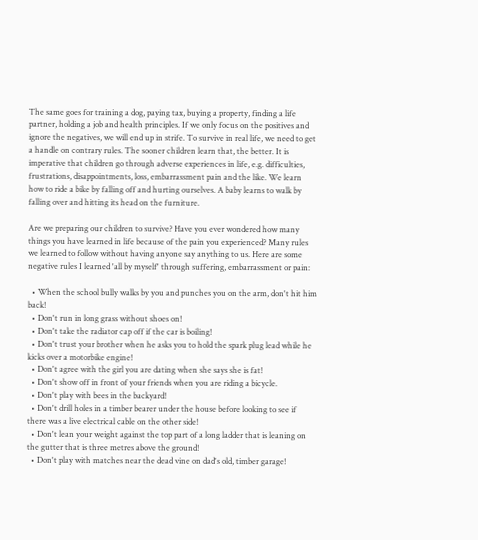The same goes for training a dog, paying tax, buying a property, finding a life partner, holding a job and health principles. If we only focus on the positives and ignore the negatives, we will end up in strife. To survive in real life, we need to get a handle on contrary rules. The sooner children learn that, the better. It is imperative that children go through adverse experiences in life, e.g. difficulties, frustrations, disappointments, loss, embarrassment pain and the like. We learn how to ride a bike by falling off and hurting ourselves. A baby learns to walk by falling over and hitting its head on the furniture.

Are we preparing our children to survive? Have you ever wondered how many things you have learned in life because of the pain you experienced? Many rules we learned to follow without having anyone say anything to us. Here are some negative rules I learned 'all by myself' through suffering, embarrassment or pain:

  • When the school bully walks by you and punches you on the arm, don't hit him back!
  • Don't run in long grass without shoes on!
  • Don't take the radiator cap off if the car is boiling!
  • Don't trust your brother when he asks you to hold the spark plug lead while he kicks over a motorbike engine!
  • Don't agree with the girl you are dating when she says she is fat!
  • Don't show off in front of your friends when you are riding a bicycle.
  • Don't play with bees in the backyard!
  • Don't drill holes in a timber bearer under the house before looking to see if there was a live electrical cable on the other side!
  • Don't lean your weight against the top part of a long ladder that is leaning on the gutter that is three metres above the ground!
  • Don't play with matches near the dead vine on dad's old, timber garage!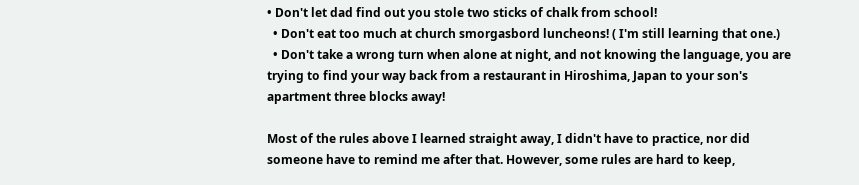• Don't let dad find out you stole two sticks of chalk from school!
  • Don't eat too much at church smorgasbord luncheons! ( I'm still learning that one.)
  • Don't take a wrong turn when alone at night, and not knowing the language, you are trying to find your way back from a restaurant in Hiroshima, Japan to your son's apartment three blocks away!

Most of the rules above I learned straight away, I didn't have to practice, nor did someone have to remind me after that. However, some rules are hard to keep,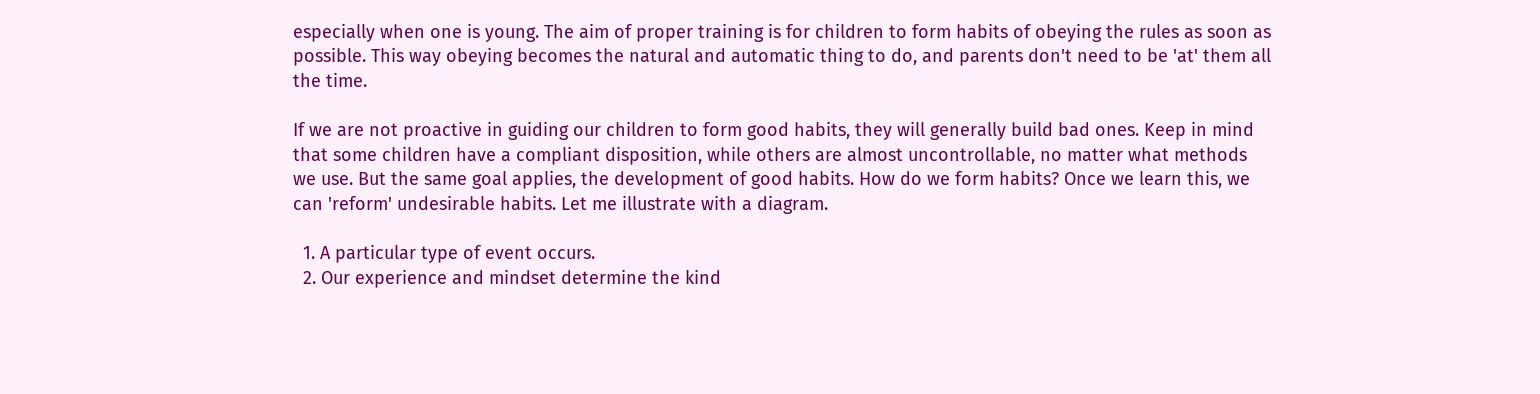especially when one is young. The aim of proper training is for children to form habits of obeying the rules as soon as possible. This way obeying becomes the natural and automatic thing to do, and parents don't need to be 'at' them all the time.

If we are not proactive in guiding our children to form good habits, they will generally build bad ones. Keep in mind that some children have a compliant disposition, while others are almost uncontrollable, no matter what methods we use. But the same goal applies, the development of good habits. How do we form habits? Once we learn this, we can 'reform' undesirable habits. Let me illustrate with a diagram.

  1. A particular type of event occurs.
  2. Our experience and mindset determine the kind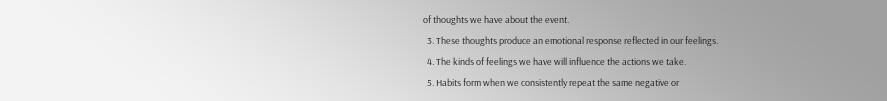of thoughts we have about the event.
  3. These thoughts produce an emotional response reflected in our feelings.
  4. The kinds of feelings we have will influence the actions we take.
  5. Habits form when we consistently repeat the same negative or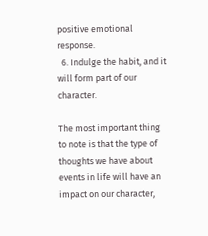positive emotional response.
  6. Indulge the habit, and it will form part of our character.

The most important thing to note is that the type of thoughts we have about events in life will have an impact on our character,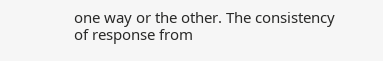one way or the other. The consistency of response from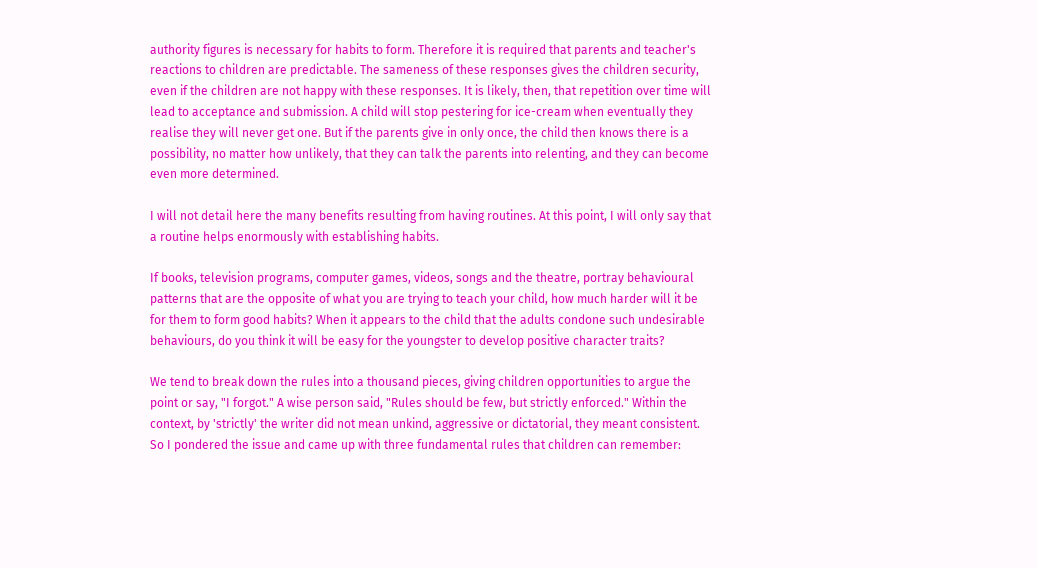authority figures is necessary for habits to form. Therefore it is required that parents and teacher's reactions to children are predictable. The sameness of these responses gives the children security, even if the children are not happy with these responses. It is likely, then, that repetition over time will lead to acceptance and submission. A child will stop pestering for ice-cream when eventually they realise they will never get one. But if the parents give in only once, the child then knows there is a possibility, no matter how unlikely, that they can talk the parents into relenting, and they can become even more determined.

I will not detail here the many benefits resulting from having routines. At this point, I will only say that a routine helps enormously with establishing habits.

If books, television programs, computer games, videos, songs and the theatre, portray behavioural patterns that are the opposite of what you are trying to teach your child, how much harder will it be for them to form good habits? When it appears to the child that the adults condone such undesirable behaviours, do you think it will be easy for the youngster to develop positive character traits?

We tend to break down the rules into a thousand pieces, giving children opportunities to argue the point or say, "I forgot." A wise person said, "Rules should be few, but strictly enforced." Within the context, by 'strictly' the writer did not mean unkind, aggressive or dictatorial, they meant consistent. So I pondered the issue and came up with three fundamental rules that children can remember: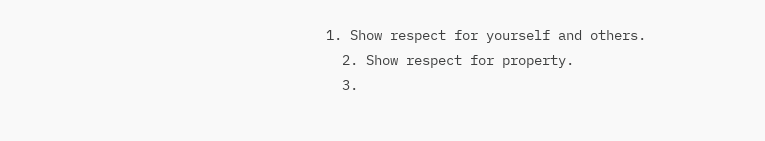1. Show respect for yourself and others.
  2. Show respect for property.
  3.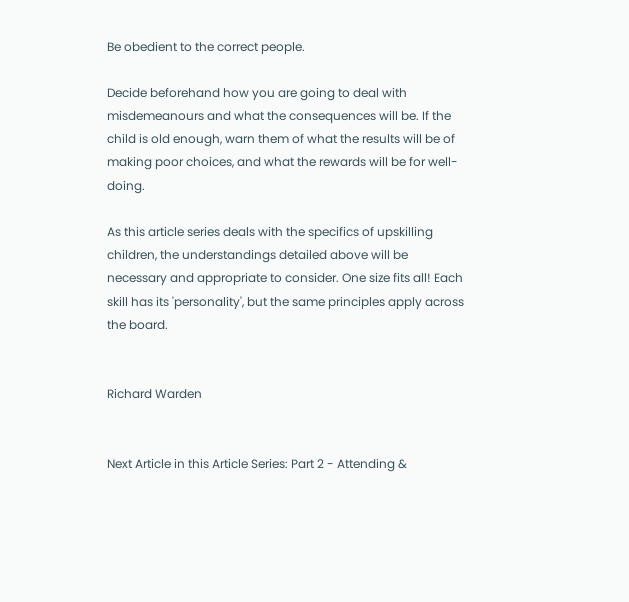Be obedient to the correct people.

Decide beforehand how you are going to deal with misdemeanours and what the consequences will be. If the child is old enough, warn them of what the results will be of making poor choices, and what the rewards will be for well-doing.

As this article series deals with the specifics of upskilling children, the understandings detailed above will be necessary and appropriate to consider. One size fits all! Each skill has its 'personality', but the same principles apply across the board.


Richard Warden


Next Article in this Article Series: Part 2 - Attending &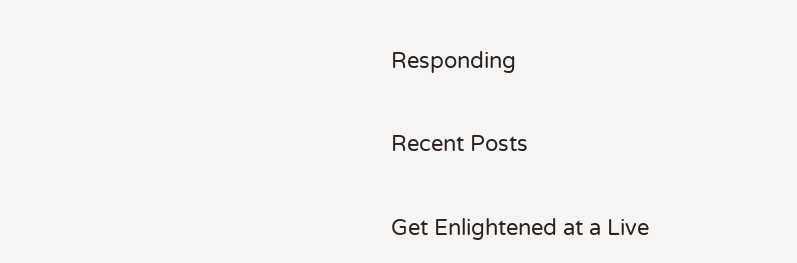Responding

Recent Posts

Get Enlightened at a Live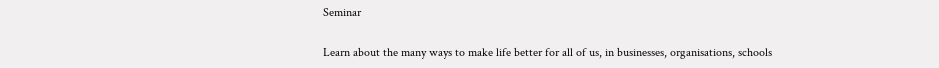Seminar

Learn about the many ways to make life better for all of us, in businesses, organisations, schools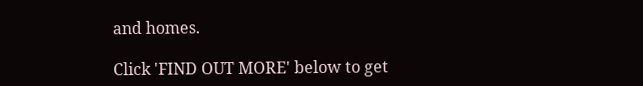and homes.

Click 'FIND OUT MORE' below to get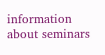information about seminars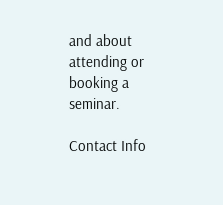and about attending or booking a seminar.

Contact Info